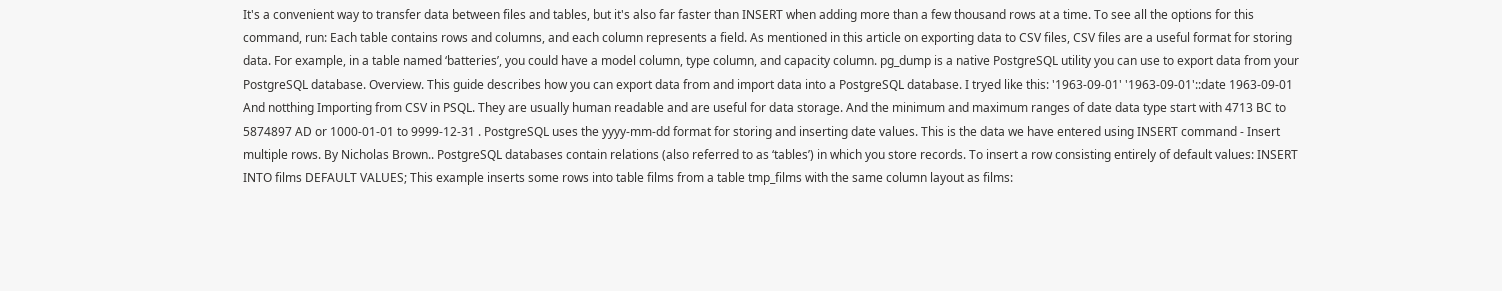It's a convenient way to transfer data between files and tables, but it's also far faster than INSERT when adding more than a few thousand rows at a time. To see all the options for this command, run: Each table contains rows and columns, and each column represents a field. As mentioned in this article on exporting data to CSV files, CSV files are a useful format for storing data. For example, in a table named ‘batteries’, you could have a model column, type column, and capacity column. pg_dump is a native PostgreSQL utility you can use to export data from your PostgreSQL database. Overview. This guide describes how you can export data from and import data into a PostgreSQL database. I tryed like this: '1963-09-01' '1963-09-01'::date 1963-09-01 And notthing Importing from CSV in PSQL. They are usually human readable and are useful for data storage. And the minimum and maximum ranges of date data type start with 4713 BC to 5874897 AD or 1000-01-01 to 9999-12-31 . PostgreSQL uses the yyyy-mm-dd format for storing and inserting date values. This is the data we have entered using INSERT command - Insert multiple rows. By Nicholas Brown.. PostgreSQL databases contain relations (also referred to as ‘tables’) in which you store records. To insert a row consisting entirely of default values: INSERT INTO films DEFAULT VALUES; This example inserts some rows into table films from a table tmp_films with the same column layout as films: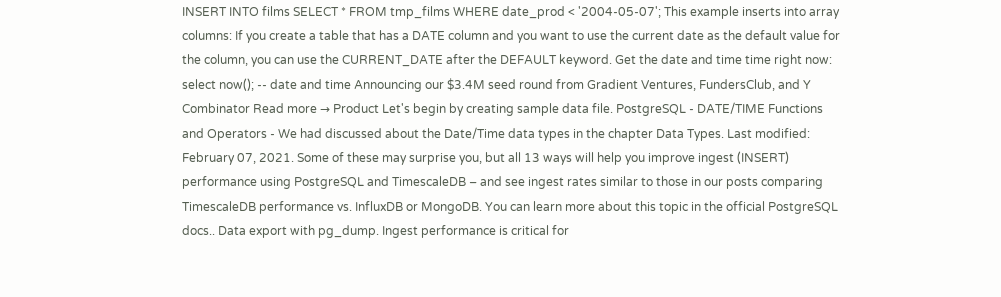INSERT INTO films SELECT * FROM tmp_films WHERE date_prod < '2004-05-07'; This example inserts into array columns: If you create a table that has a DATE column and you want to use the current date as the default value for the column, you can use the CURRENT_DATE after the DEFAULT keyword. Get the date and time time right now: select now(); -- date and time Announcing our $3.4M seed round from Gradient Ventures, FundersClub, and Y Combinator Read more → Product Let's begin by creating sample data file. PostgreSQL - DATE/TIME Functions and Operators - We had discussed about the Date/Time data types in the chapter Data Types. Last modified: February 07, 2021. Some of these may surprise you, but all 13 ways will help you improve ingest (INSERT) performance using PostgreSQL and TimescaleDB – and see ingest rates similar to those in our posts comparing TimescaleDB performance vs. InfluxDB or MongoDB. You can learn more about this topic in the official PostgreSQL docs.. Data export with pg_dump. Ingest performance is critical for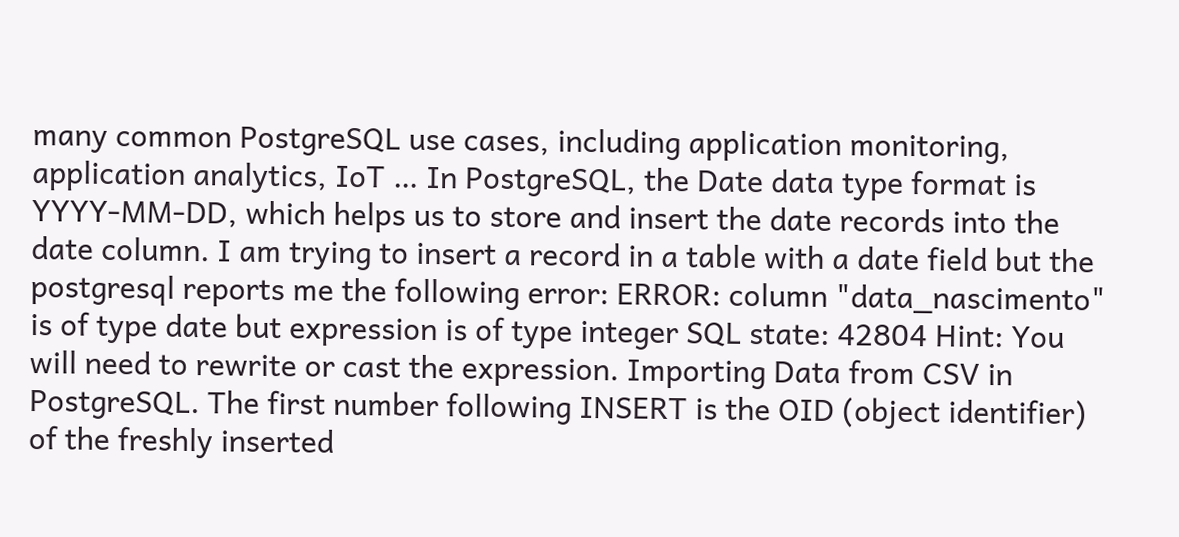many common PostgreSQL use cases, including application monitoring, application analytics, IoT … In PostgreSQL, the Date data type format is YYYY-MM-DD, which helps us to store and insert the date records into the date column. I am trying to insert a record in a table with a date field but the postgresql reports me the following error: ERROR: column "data_nascimento" is of type date but expression is of type integer SQL state: 42804 Hint: You will need to rewrite or cast the expression. Importing Data from CSV in PostgreSQL. The first number following INSERT is the OID (object identifier) of the freshly inserted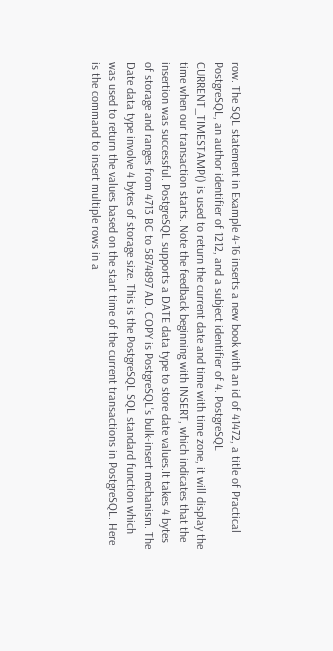row. The SQL statement in Example 4-16 inserts a new book with an id of 41472, a title of Practical PostgreSQL, an author identifier of 1212, and a subject identifier of 4. PostgreSQL CURRENT_TIMESTAMP() is used to return the current date and time with time zone, it will display the time when our transaction starts. Note the feedback beginning with INSERT, which indicates that the insertion was successful. PostgreSQL supports a DATE data type to store date values.It takes 4 bytes of storage and ranges from 4713 BC to 5874897 AD. COPY is PostgreSQL's bulk-insert mechanism. The Date data type involve 4 bytes of storage size. This is the PostgreSQL SQL standard function which was used to return the values based on the start time of the current transactions in PostgreSQL. Here is the command to insert multiple rows in a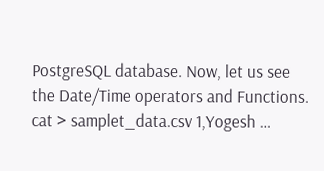PostgreSQL database. Now, let us see the Date/Time operators and Functions. cat > samplet_data.csv 1,Yogesh …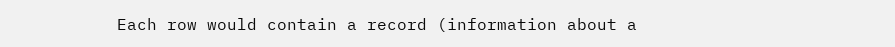Each row would contain a record (information about a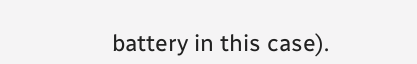battery in this case).